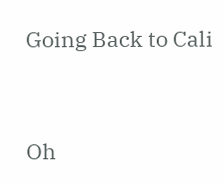Going Back to Cali


Oh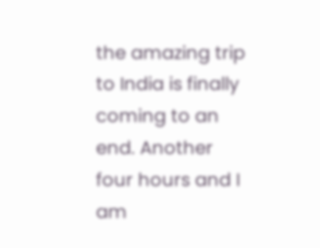the amazing trip to India is finally coming to an end. Another four hours and I am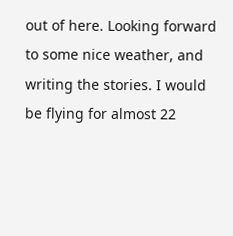out of here. Looking forward to some nice weather, and writing the stories. I would be flying for almost 22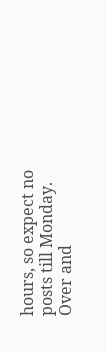hours, so expect no posts till Monday. Over and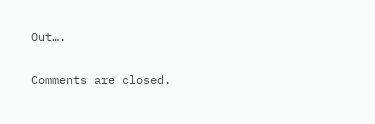Out….

Comments are closed.